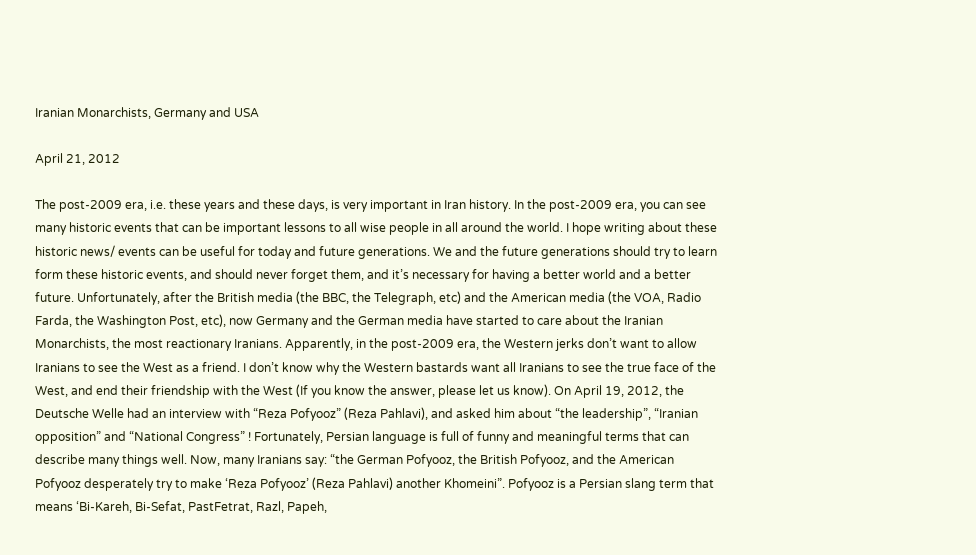Iranian Monarchists, Germany and USA

April 21, 2012

The post-2009 era, i.e. these years and these days, is very important in Iran history. In the post-2009 era, you can see many historic events that can be important lessons to all wise people in all around the world. I hope writing about these historic news/ events can be useful for today and future generations. We and the future generations should try to learn form these historic events, and should never forget them, and it’s necessary for having a better world and a better future. Unfortunately, after the British media (the BBC, the Telegraph, etc) and the American media (the VOA, Radio Farda, the Washington Post, etc), now Germany and the German media have started to care about the Iranian Monarchists, the most reactionary Iranians. Apparently, in the post-2009 era, the Western jerks don’t want to allow Iranians to see the West as a friend. I don’t know why the Western bastards want all Iranians to see the true face of the West, and end their friendship with the West (If you know the answer, please let us know). On April 19, 2012, the Deutsche Welle had an interview with “Reza Pofyooz” (Reza Pahlavi), and asked him about “the leadership”, “Iranian opposition” and “National Congress” ! Fortunately, Persian language is full of funny and meaningful terms that can describe many things well. Now, many Iranians say: “the German Pofyooz, the British Pofyooz, and the American Pofyooz desperately try to make ‘Reza Pofyooz’ (Reza Pahlavi) another Khomeini”. Pofyooz is a Persian slang term that means ‘Bi-Kareh, Bi-Sefat, PastFetrat, Razl, Papeh,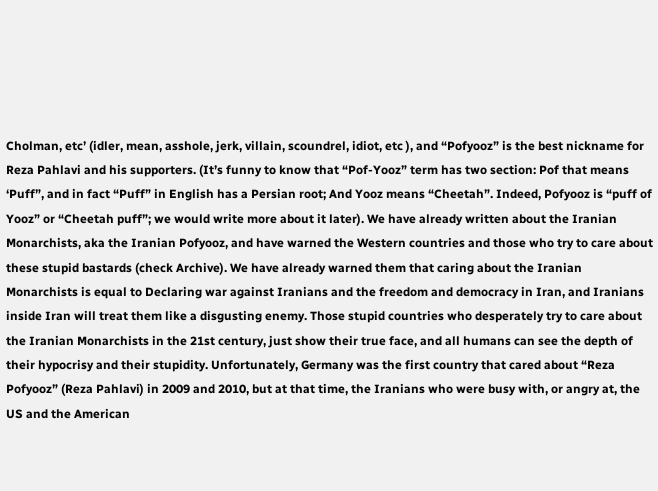Cholman, etc’ (idler, mean, asshole, jerk, villain, scoundrel, idiot, etc ), and “Pofyooz” is the best nickname for Reza Pahlavi and his supporters. (It’s funny to know that “Pof-Yooz” term has two section: Pof that means ‘Puff”, and in fact “Puff” in English has a Persian root; And Yooz means “Cheetah”. Indeed, Pofyooz is “puff of Yooz” or “Cheetah puff”; we would write more about it later). We have already written about the Iranian Monarchists, aka the Iranian Pofyooz, and have warned the Western countries and those who try to care about these stupid bastards (check Archive). We have already warned them that caring about the Iranian Monarchists is equal to Declaring war against Iranians and the freedom and democracy in Iran, and Iranians inside Iran will treat them like a disgusting enemy. Those stupid countries who desperately try to care about the Iranian Monarchists in the 21st century, just show their true face, and all humans can see the depth of their hypocrisy and their stupidity. Unfortunately, Germany was the first country that cared about “Reza Pofyooz” (Reza Pahlavi) in 2009 and 2010, but at that time, the Iranians who were busy with, or angry at, the US and the American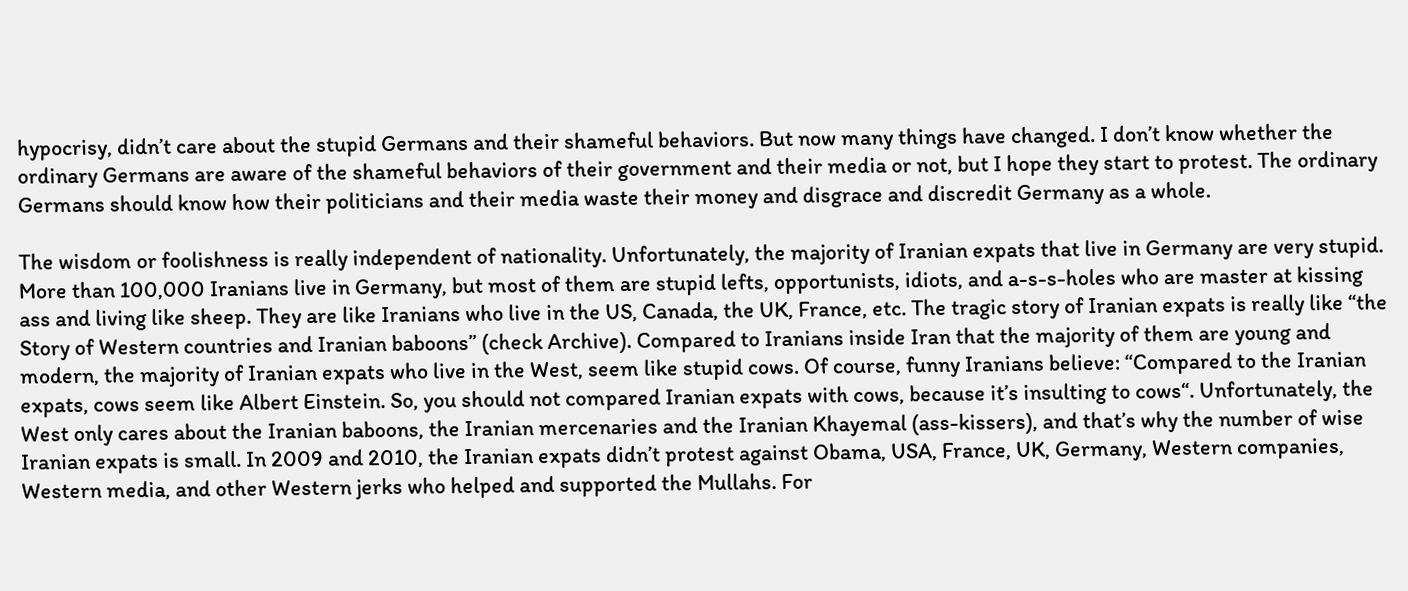hypocrisy, didn’t care about the stupid Germans and their shameful behaviors. But now many things have changed. I don’t know whether the ordinary Germans are aware of the shameful behaviors of their government and their media or not, but I hope they start to protest. The ordinary Germans should know how their politicians and their media waste their money and disgrace and discredit Germany as a whole.

The wisdom or foolishness is really independent of nationality. Unfortunately, the majority of Iranian expats that live in Germany are very stupid. More than 100,000 Iranians live in Germany, but most of them are stupid lefts, opportunists, idiots, and a-s-s-holes who are master at kissing ass and living like sheep. They are like Iranians who live in the US, Canada, the UK, France, etc. The tragic story of Iranian expats is really like “the Story of Western countries and Iranian baboons” (check Archive). Compared to Iranians inside Iran that the majority of them are young and modern, the majority of Iranian expats who live in the West, seem like stupid cows. Of course, funny Iranians believe: “Compared to the Iranian expats, cows seem like Albert Einstein. So, you should not compared Iranian expats with cows, because it’s insulting to cows“. Unfortunately, the West only cares about the Iranian baboons, the Iranian mercenaries and the Iranian Khayemal (ass-kissers), and that’s why the number of wise Iranian expats is small. In 2009 and 2010, the Iranian expats didn’t protest against Obama, USA, France, UK, Germany, Western companies, Western media, and other Western jerks who helped and supported the Mullahs. For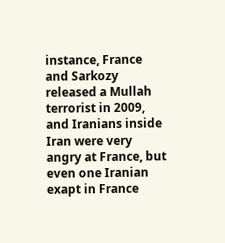instance, France and Sarkozy released a Mullah terrorist in 2009, and Iranians inside Iran were very angry at France, but even one Iranian exapt in France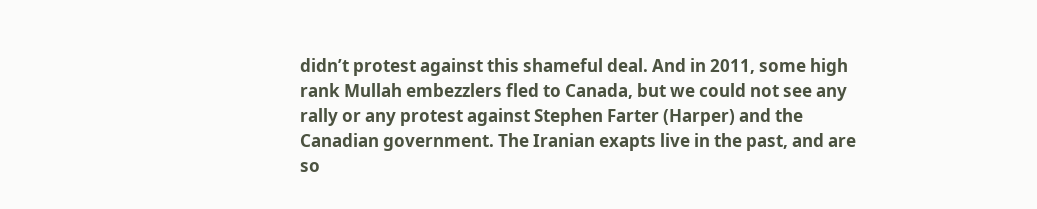didn’t protest against this shameful deal. And in 2011, some high rank Mullah embezzlers fled to Canada, but we could not see any rally or any protest against Stephen Farter (Harper) and the Canadian government. The Iranian exapts live in the past, and are so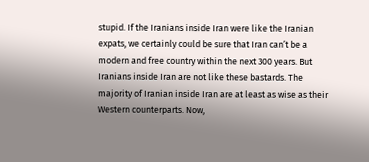stupid. If the Iranians inside Iran were like the Iranian expats, we certainly could be sure that Iran can’t be a modern and free country within the next 300 years. But Iranians inside Iran are not like these bastards. The majority of Iranian inside Iran are at least as wise as their Western counterparts. Now,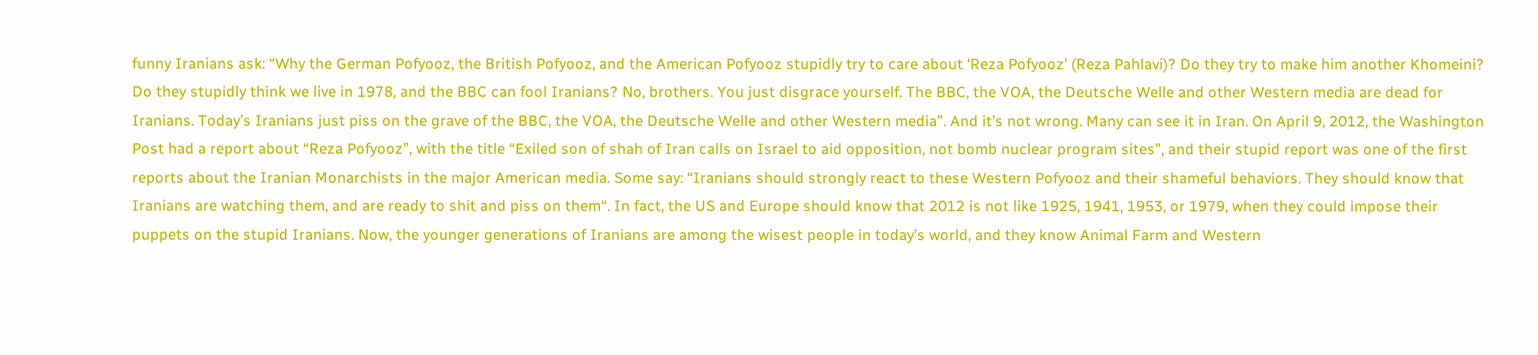funny Iranians ask: “Why the German Pofyooz, the British Pofyooz, and the American Pofyooz stupidly try to care about ‘Reza Pofyooz’ (Reza Pahlavi)? Do they try to make him another Khomeini? Do they stupidly think we live in 1978, and the BBC can fool Iranians? No, brothers. You just disgrace yourself. The BBC, the VOA, the Deutsche Welle and other Western media are dead for Iranians. Today’s Iranians just piss on the grave of the BBC, the VOA, the Deutsche Welle and other Western media”. And it’s not wrong. Many can see it in Iran. On April 9, 2012, the Washington Post had a report about “Reza Pofyooz”, with the title “Exiled son of shah of Iran calls on Israel to aid opposition, not bomb nuclear program sites”, and their stupid report was one of the first reports about the Iranian Monarchists in the major American media. Some say: “Iranians should strongly react to these Western Pofyooz and their shameful behaviors. They should know that Iranians are watching them, and are ready to shit and piss on them“. In fact, the US and Europe should know that 2012 is not like 1925, 1941, 1953, or 1979, when they could impose their puppets on the stupid Iranians. Now, the younger generations of Iranians are among the wisest people in today’s world, and they know Animal Farm and Western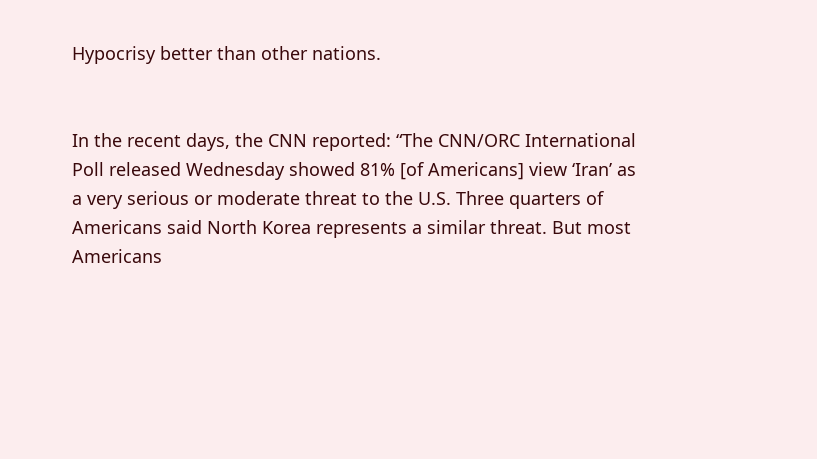Hypocrisy better than other nations.


In the recent days, the CNN reported: “The CNN/ORC International Poll released Wednesday showed 81% [of Americans] view ‘Iran’ as a very serious or moderate threat to the U.S. Three quarters of Americans said North Korea represents a similar threat. But most Americans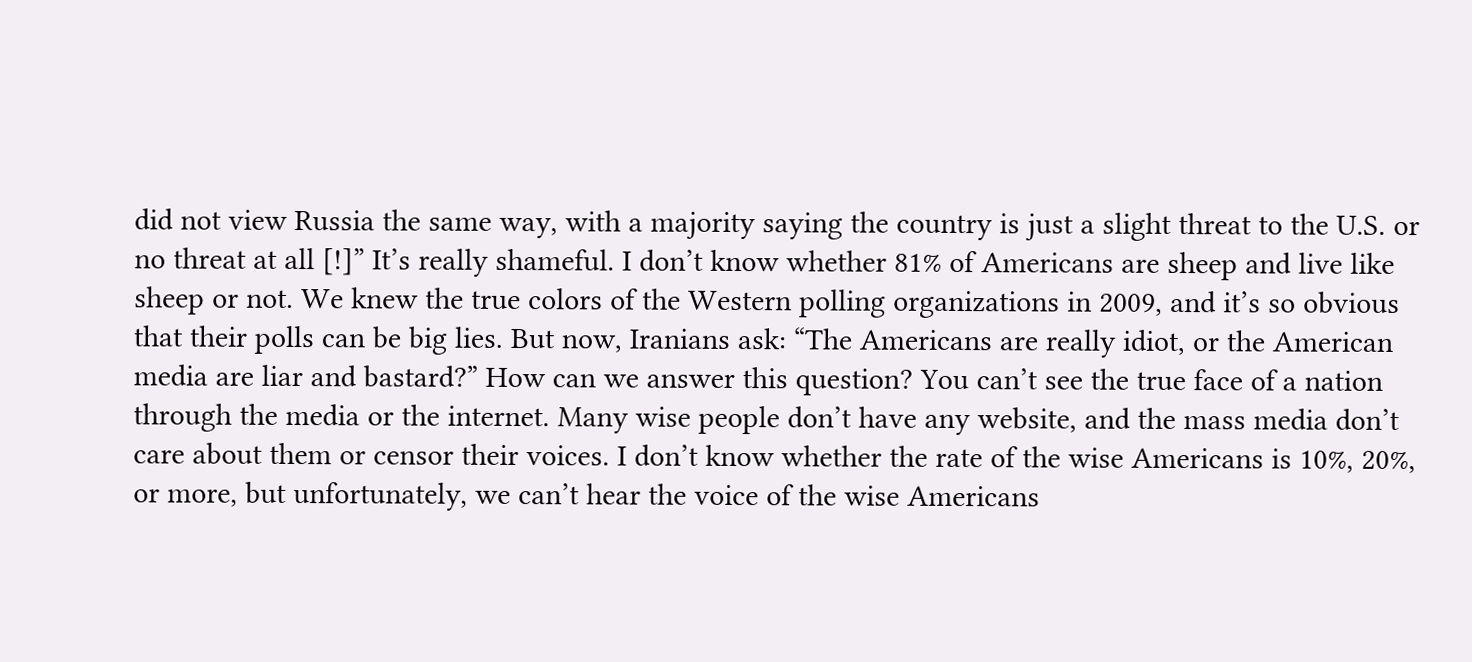did not view Russia the same way, with a majority saying the country is just a slight threat to the U.S. or no threat at all [!]” It’s really shameful. I don’t know whether 81% of Americans are sheep and live like sheep or not. We knew the true colors of the Western polling organizations in 2009, and it’s so obvious that their polls can be big lies. But now, Iranians ask: “The Americans are really idiot, or the American media are liar and bastard?” How can we answer this question? You can’t see the true face of a nation through the media or the internet. Many wise people don’t have any website, and the mass media don’t care about them or censor their voices. I don’t know whether the rate of the wise Americans is 10%, 20%, or more, but unfortunately, we can’t hear the voice of the wise Americans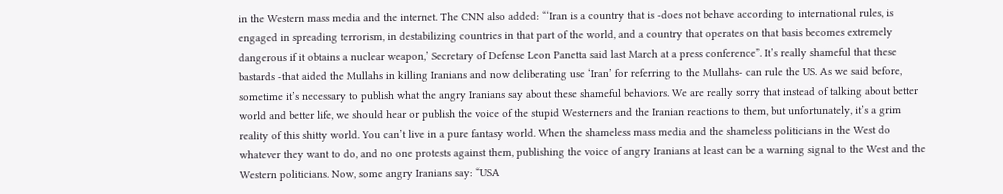in the Western mass media and the internet. The CNN also added: “‘Iran is a country that is -does not behave according to international rules, is engaged in spreading terrorism, in destabilizing countries in that part of the world, and a country that operates on that basis becomes extremely dangerous if it obtains a nuclear weapon,’ Secretary of Defense Leon Panetta said last March at a press conference”. It’s really shameful that these bastards -that aided the Mullahs in killing Iranians and now deliberating use ‘Iran’ for referring to the Mullahs- can rule the US. As we said before, sometime it’s necessary to publish what the angry Iranians say about these shameful behaviors. We are really sorry that instead of talking about better world and better life, we should hear or publish the voice of the stupid Westerners and the Iranian reactions to them, but unfortunately, it’s a grim reality of this shitty world. You can’t live in a pure fantasy world. When the shameless mass media and the shameless politicians in the West do whatever they want to do, and no one protests against them, publishing the voice of angry Iranians at least can be a warning signal to the West and the Western politicians. Now, some angry Iranians say: “USA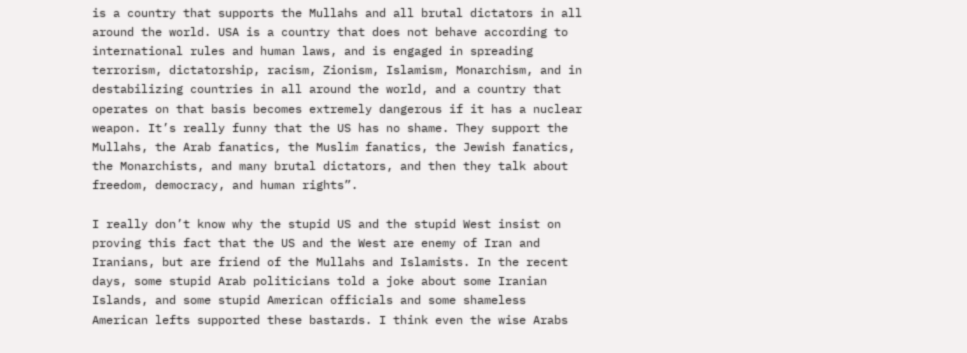is a country that supports the Mullahs and all brutal dictators in all around the world. USA is a country that does not behave according to international rules and human laws, and is engaged in spreading terrorism, dictatorship, racism, Zionism, Islamism, Monarchism, and in destabilizing countries in all around the world, and a country that operates on that basis becomes extremely dangerous if it has a nuclear weapon. It’s really funny that the US has no shame. They support the Mullahs, the Arab fanatics, the Muslim fanatics, the Jewish fanatics, the Monarchists, and many brutal dictators, and then they talk about freedom, democracy, and human rights”.

I really don’t know why the stupid US and the stupid West insist on proving this fact that the US and the West are enemy of Iran and Iranians, but are friend of the Mullahs and Islamists. In the recent days, some stupid Arab politicians told a joke about some Iranian Islands, and some stupid American officials and some shameless American lefts supported these bastards. I think even the wise Arabs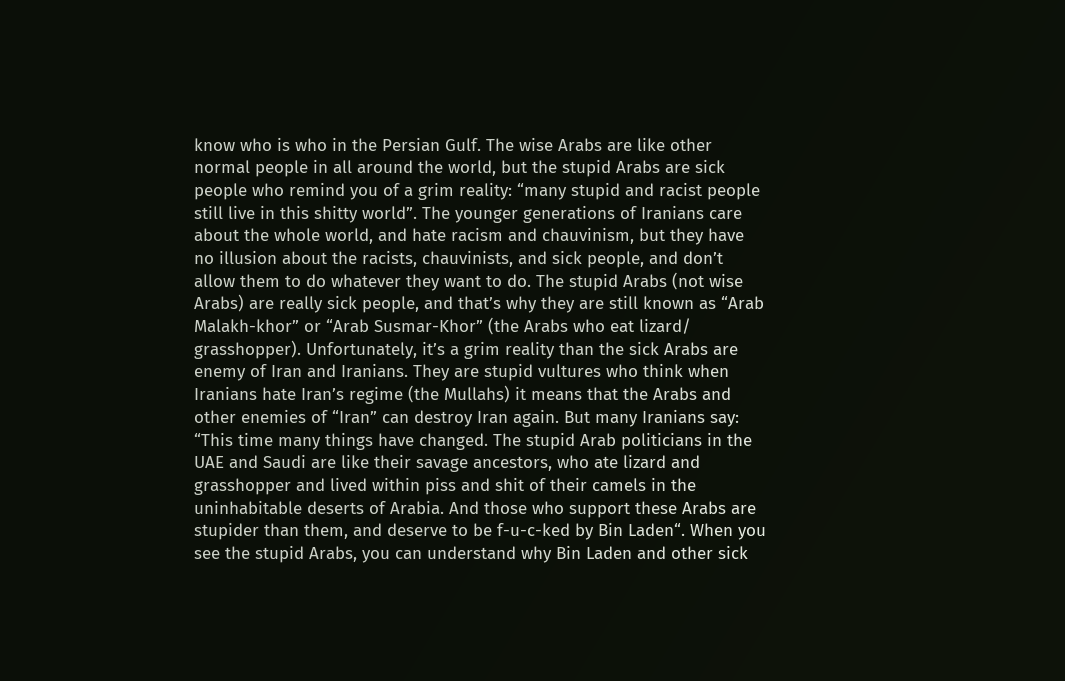know who is who in the Persian Gulf. The wise Arabs are like other normal people in all around the world, but the stupid Arabs are sick people who remind you of a grim reality: “many stupid and racist people still live in this shitty world”. The younger generations of Iranians care about the whole world, and hate racism and chauvinism, but they have no illusion about the racists, chauvinists, and sick people, and don’t allow them to do whatever they want to do. The stupid Arabs (not wise Arabs) are really sick people, and that’s why they are still known as “Arab Malakh-khor” or “Arab Susmar-Khor” (the Arabs who eat lizard/ grasshopper). Unfortunately, it’s a grim reality than the sick Arabs are enemy of Iran and Iranians. They are stupid vultures who think when Iranians hate Iran’s regime (the Mullahs) it means that the Arabs and other enemies of “Iran” can destroy Iran again. But many Iranians say: “This time many things have changed. The stupid Arab politicians in the UAE and Saudi are like their savage ancestors, who ate lizard and grasshopper and lived within piss and shit of their camels in the uninhabitable deserts of Arabia. And those who support these Arabs are stupider than them, and deserve to be f-u-c-ked by Bin Laden“. When you see the stupid Arabs, you can understand why Bin Laden and other sick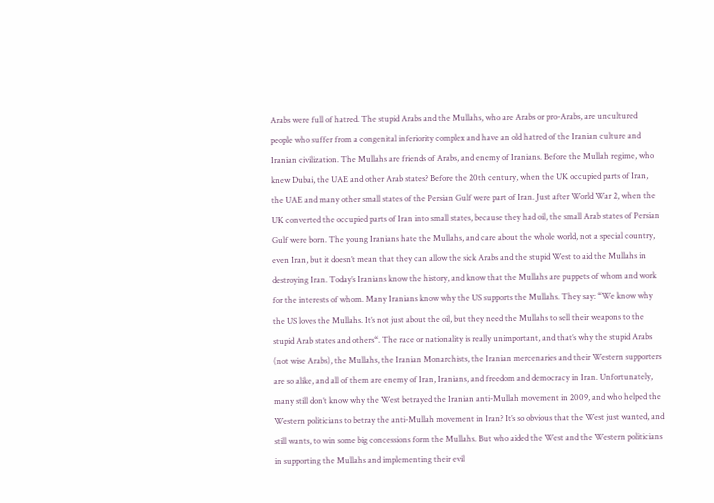Arabs were full of hatred. The stupid Arabs and the Mullahs, who are Arabs or pro-Arabs, are uncultured people who suffer from a congenital inferiority complex and have an old hatred of the Iranian culture and Iranian civilization. The Mullahs are friends of Arabs, and enemy of Iranians. Before the Mullah regime, who knew Dubai, the UAE and other Arab states? Before the 20th century, when the UK occupied parts of Iran, the UAE and many other small states of the Persian Gulf were part of Iran. Just after World War 2, when the UK converted the occupied parts of Iran into small states, because they had oil, the small Arab states of Persian Gulf were born. The young Iranians hate the Mullahs, and care about the whole world, not a special country, even Iran, but it doesn’t mean that they can allow the sick Arabs and the stupid West to aid the Mullahs in destroying Iran. Today’s Iranians know the history, and know that the Mullahs are puppets of whom and work for the interests of whom. Many Iranians know why the US supports the Mullahs. They say: “We know why the US loves the Mullahs. It’s not just about the oil, but they need the Mullahs to sell their weapons to the stupid Arab states and others“. The race or nationality is really unimportant, and that’s why the stupid Arabs (not wise Arabs), the Mullahs, the Iranian Monarchists, the Iranian mercenaries and their Western supporters are so alike, and all of them are enemy of Iran, Iranians, and freedom and democracy in Iran. Unfortunately, many still don’t know why the West betrayed the Iranian anti-Mullah movement in 2009, and who helped the Western politicians to betray the anti-Mullah movement in Iran? It’s so obvious that the West just wanted, and still wants, to win some big concessions form the Mullahs. But who aided the West and the Western politicians in supporting the Mullahs and implementing their evil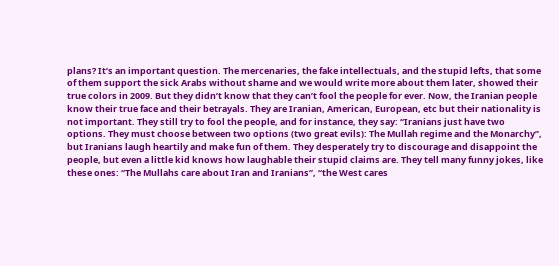plans? It’s an important question. The mercenaries, the fake intellectuals, and the stupid lefts, that some of them support the sick Arabs without shame and we would write more about them later, showed their true colors in 2009. But they didn’t know that they can’t fool the people for ever. Now, the Iranian people know their true face and their betrayals. They are Iranian, American, European, etc but their nationality is not important. They still try to fool the people, and for instance, they say: “Iranians just have two options. They must choose between two options (two great evils): The Mullah regime and the Monarchy”, but Iranians laugh heartily and make fun of them. They desperately try to discourage and disappoint the people, but even a little kid knows how laughable their stupid claims are. They tell many funny jokes, like these ones: “The Mullahs care about Iran and Iranians”, “the West cares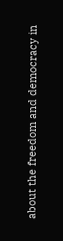about the freedom and democracy in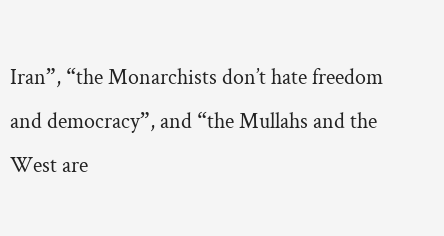Iran”, “the Monarchists don’t hate freedom and democracy”, and “the Mullahs and the West are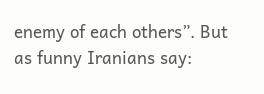enemy of each others”. But as funny Iranians say: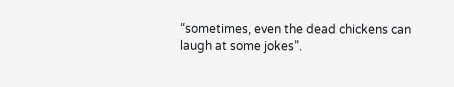“sometimes, even the dead chickens can laugh at some jokes”.